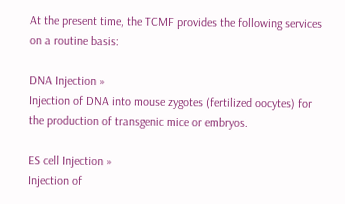At the present time, the TCMF provides the following services on a routine basis:

DNA Injection »
Injection of DNA into mouse zygotes (fertilized oocytes) for the production of transgenic mice or embryos.

ES cell Injection »
Injection of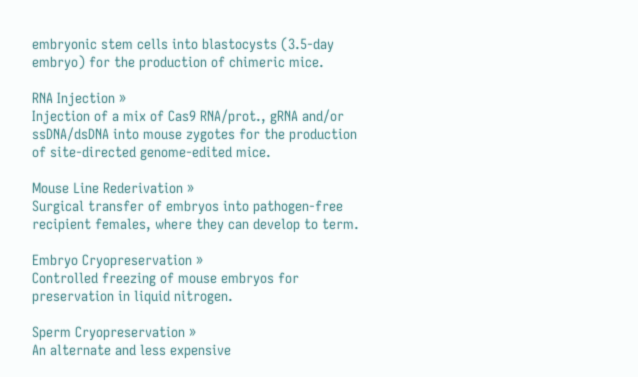embryonic stem cells into blastocysts (3.5-day embryo) for the production of chimeric mice.

RNA Injection »
Injection of a mix of Cas9 RNA/prot., gRNA and/or ssDNA/dsDNA into mouse zygotes for the production of site-directed genome-edited mice.

Mouse Line Rederivation »
Surgical transfer of embryos into pathogen-free recipient females, where they can develop to term.

Embryo Cryopreservation »
Controlled freezing of mouse embryos for preservation in liquid nitrogen.

Sperm Cryopreservation »
An alternate and less expensive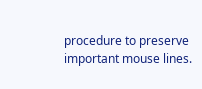procedure to preserve important mouse lines.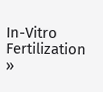In-Vitro Fertilization »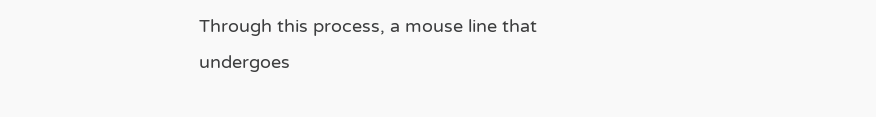Through this process, a mouse line that undergoes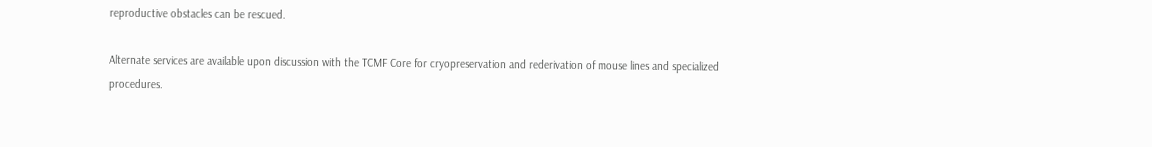reproductive obstacles can be rescued.

Alternate services are available upon discussion with the TCMF Core for cryopreservation and rederivation of mouse lines and specialized procedures.